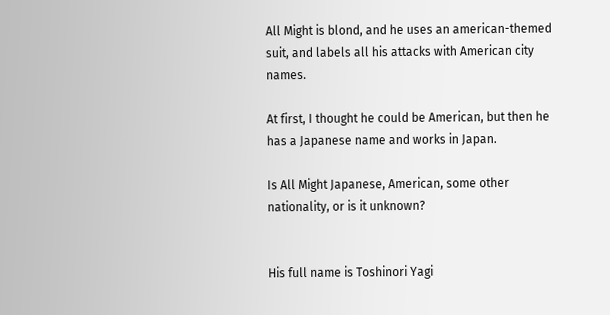All Might is blond, and he uses an american-themed suit, and labels all his attacks with American city names.

At first, I thought he could be American, but then he has a Japanese name and works in Japan.

Is All Might Japanese, American, some other nationality, or is it unknown?


His full name is Toshinori Yagi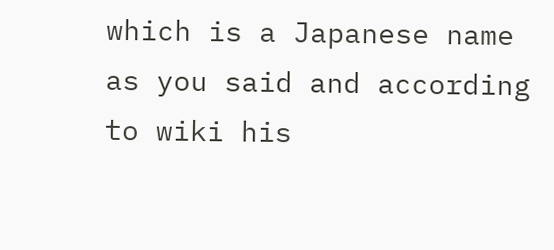which is a Japanese name as you said and according to wiki his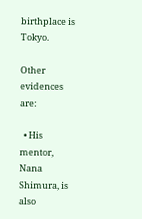birthplace is Tokyo.

Other evidences are:

  • His mentor, Nana Shimura, is also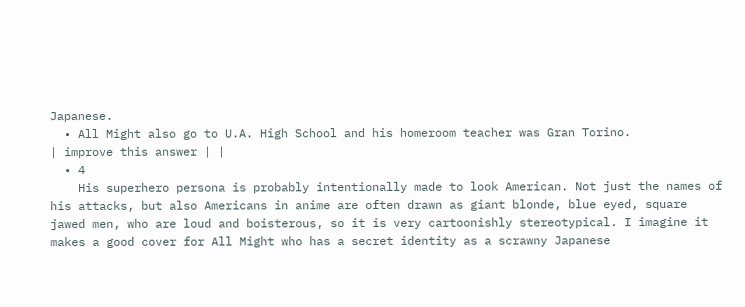Japanese.
  • All Might also go to U.A. High School and his homeroom teacher was Gran Torino.
| improve this answer | |
  • 4
    His superhero persona is probably intentionally made to look American. Not just the names of his attacks, but also Americans in anime are often drawn as giant blonde, blue eyed, square jawed men, who are loud and boisterous, so it is very cartoonishly stereotypical. I imagine it makes a good cover for All Might who has a secret identity as a scrawny Japanese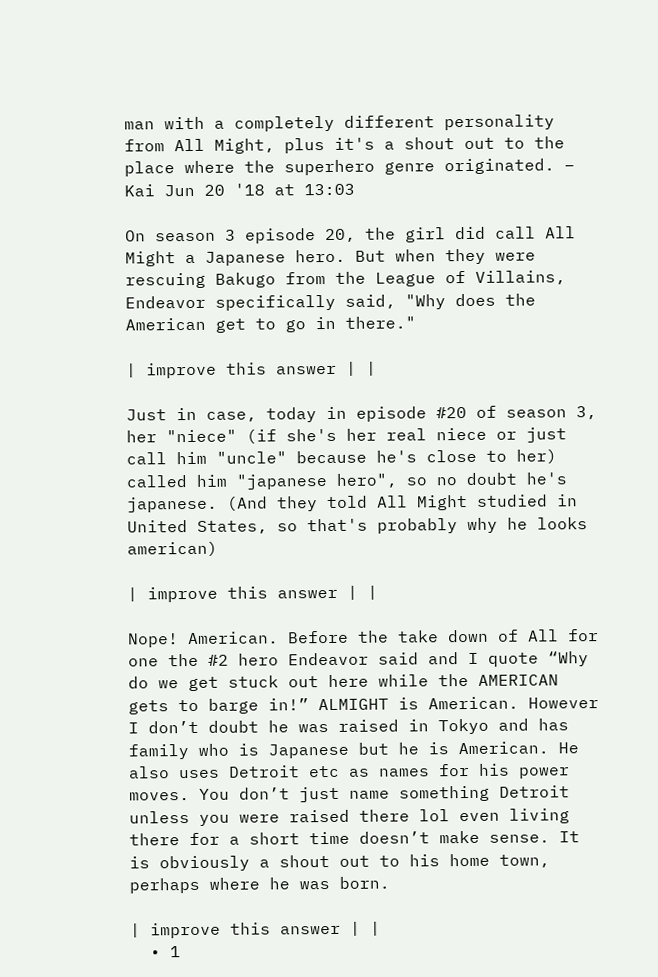man with a completely different personality from All Might, plus it's a shout out to the place where the superhero genre originated. – Kai Jun 20 '18 at 13:03

On season 3 episode 20, the girl did call All Might a Japanese hero. But when they were rescuing Bakugo from the League of Villains, Endeavor specifically said, "Why does the American get to go in there."

| improve this answer | |

Just in case, today in episode #20 of season 3, her "niece" (if she's her real niece or just call him "uncle" because he's close to her) called him "japanese hero", so no doubt he's japanese. (And they told All Might studied in United States, so that's probably why he looks american)

| improve this answer | |

Nope! American. Before the take down of All for one the #2 hero Endeavor said and I quote “Why do we get stuck out here while the AMERICAN gets to barge in!” ALMIGHT is American. However I don’t doubt he was raised in Tokyo and has family who is Japanese but he is American. He also uses Detroit etc as names for his power moves. You don’t just name something Detroit unless you were raised there lol even living there for a short time doesn’t make sense. It is obviously a shout out to his home town, perhaps where he was born.

| improve this answer | |
  • 1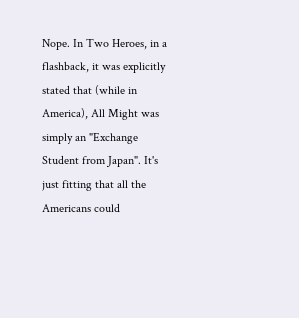Nope. In Two Heroes, in a flashback, it was explicitly stated that (while in America), All Might was simply an "Exchange Student from Japan". It's just fitting that all the Americans could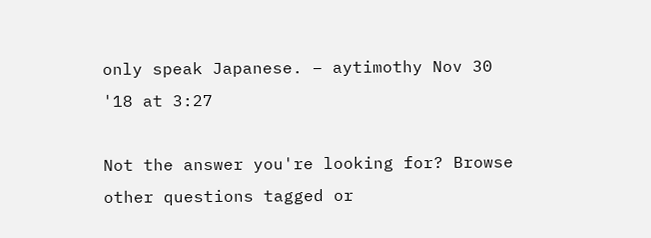only speak Japanese. – aytimothy Nov 30 '18 at 3:27

Not the answer you're looking for? Browse other questions tagged or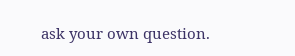ask your own question.